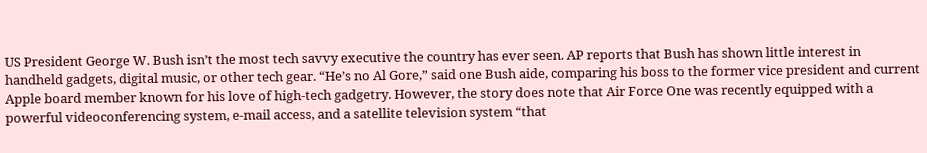US President George W. Bush isn’t the most tech savvy executive the country has ever seen. AP reports that Bush has shown little interest in handheld gadgets, digital music, or other tech gear. “He’s no Al Gore,” said one Bush aide, comparing his boss to the former vice president and current Apple board member known for his love of high-tech gadgetry. However, the story does note that Air Force One was recently equipped with a powerful videoconferencing system, e-mail access, and a satellite television system “that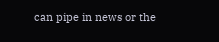can pipe in news or the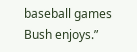baseball games Bush enjoys.”